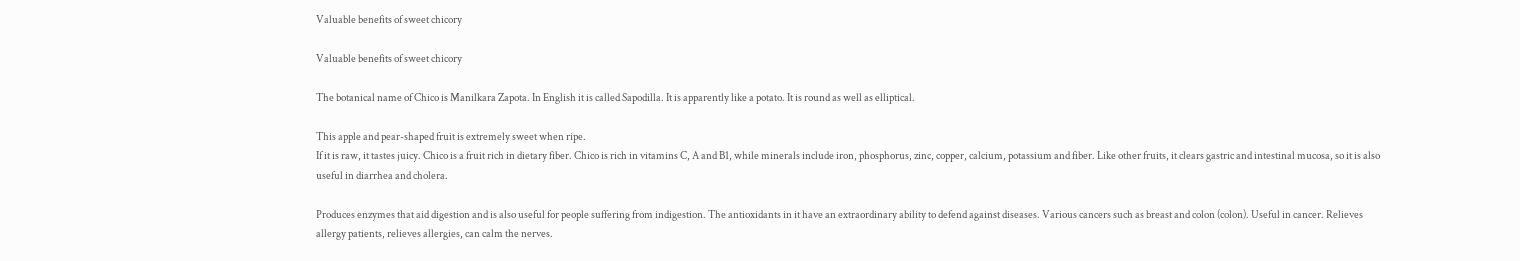Valuable benefits of sweet chicory

Valuable benefits of sweet chicory

The botanical name of Chico is Manilkara Zapota. In English it is called Sapodilla. It is apparently like a potato. It is round as well as elliptical.

This apple and pear-shaped fruit is extremely sweet when ripe.
If it is raw, it tastes juicy. Chico is a fruit rich in dietary fiber. Chico is rich in vitamins C, A and B1, while minerals include iron, phosphorus, zinc, copper, calcium, potassium and fiber. Like other fruits, it clears gastric and intestinal mucosa, so it is also useful in diarrhea and cholera.

Produces enzymes that aid digestion and is also useful for people suffering from indigestion. The antioxidants in it have an extraordinary ability to defend against diseases. Various cancers such as breast and colon (colon). Useful in cancer. Relieves allergy patients, relieves allergies, can calm the nerves.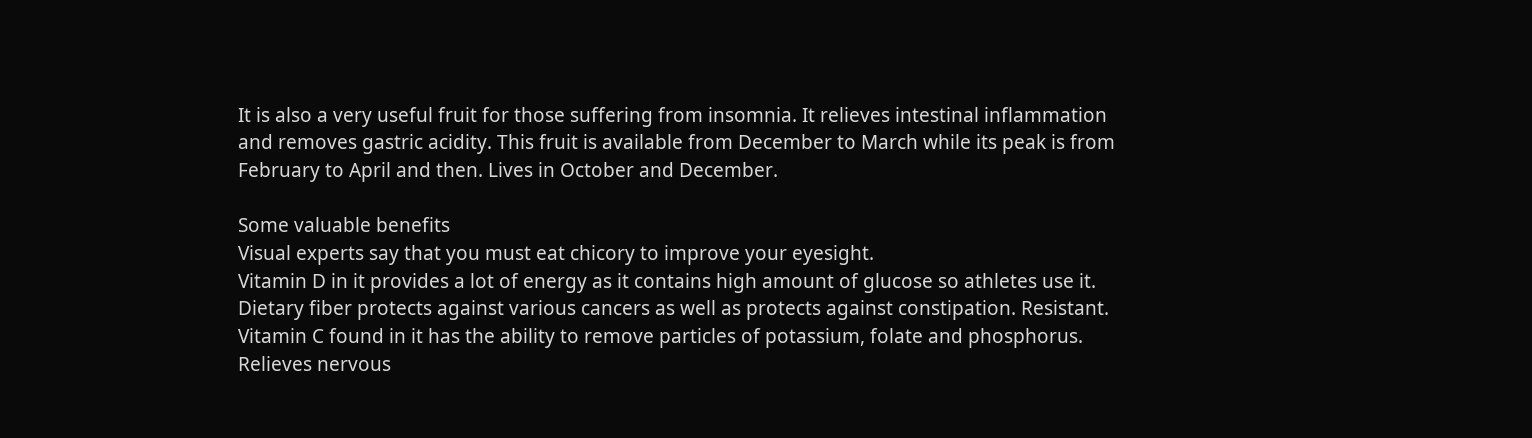It is also a very useful fruit for those suffering from insomnia. It relieves intestinal inflammation and removes gastric acidity. This fruit is available from December to March while its peak is from February to April and then. Lives in October and December.

Some valuable benefits
Visual experts say that you must eat chicory to improve your eyesight.
Vitamin D in it provides a lot of energy as it contains high amount of glucose so athletes use it. Dietary fiber protects against various cancers as well as protects against constipation. Resistant. Vitamin C found in it has the ability to remove particles of potassium, folate and phosphorus.
Relieves nervous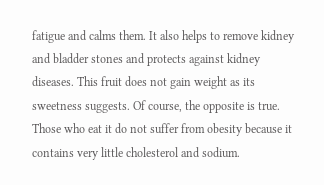fatigue and calms them. It also helps to remove kidney and bladder stones and protects against kidney diseases. This fruit does not gain weight as its sweetness suggests. Of course, the opposite is true. Those who eat it do not suffer from obesity because it contains very little cholesterol and sodium.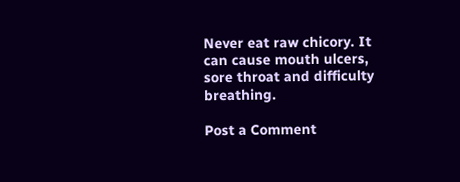Never eat raw chicory. It can cause mouth ulcers, sore throat and difficulty breathing.

Post a Comment